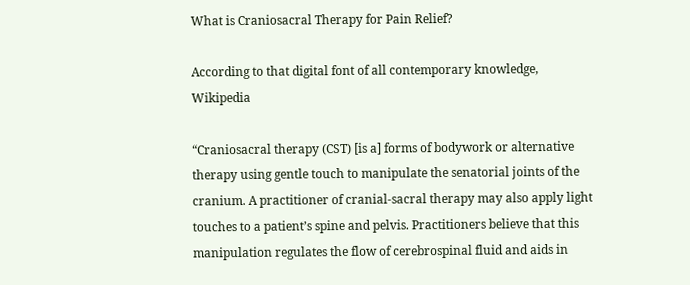What is Craniosacral Therapy for Pain Relief?

According to that digital font of all contemporary knowledge, Wikipedia

“Craniosacral therapy (CST) [is a] forms of bodywork or alternative therapy using gentle touch to manipulate the senatorial joints of the cranium. A practitioner of cranial-sacral therapy may also apply light touches to a patient’s spine and pelvis. Practitioners believe that this manipulation regulates the flow of cerebrospinal fluid and aids in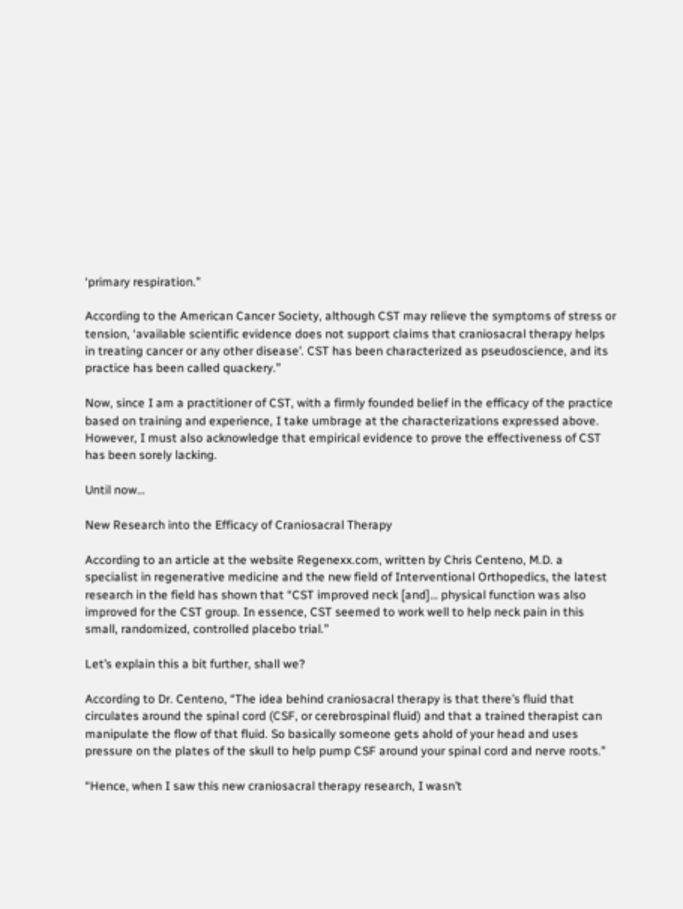‘primary respiration.”

According to the American Cancer Society, although CST may relieve the symptoms of stress or tension, ‘available scientific evidence does not support claims that craniosacral therapy helps in treating cancer or any other disease’. CST has been characterized as pseudoscience, and its practice has been called quackery.”

Now, since I am a practitioner of CST, with a firmly founded belief in the efficacy of the practice based on training and experience, I take umbrage at the characterizations expressed above. However, I must also acknowledge that empirical evidence to prove the effectiveness of CST has been sorely lacking.

Until now…

New Research into the Efficacy of Craniosacral Therapy

According to an article at the website Regenexx.com, written by Chris Centeno, M.D. a specialist in regenerative medicine and the new field of Interventional Orthopedics, the latest research in the field has shown that “CST improved neck [and]… physical function was also improved for the CST group. In essence, CST seemed to work well to help neck pain in this small, randomized, controlled placebo trial.”

Let’s explain this a bit further, shall we?

According to Dr. Centeno, “The idea behind craniosacral therapy is that there’s fluid that circulates around the spinal cord (CSF, or cerebrospinal fluid) and that a trained therapist can manipulate the flow of that fluid. So basically someone gets ahold of your head and uses pressure on the plates of the skull to help pump CSF around your spinal cord and nerve roots.”

“Hence, when I saw this new craniosacral therapy research, I wasn’t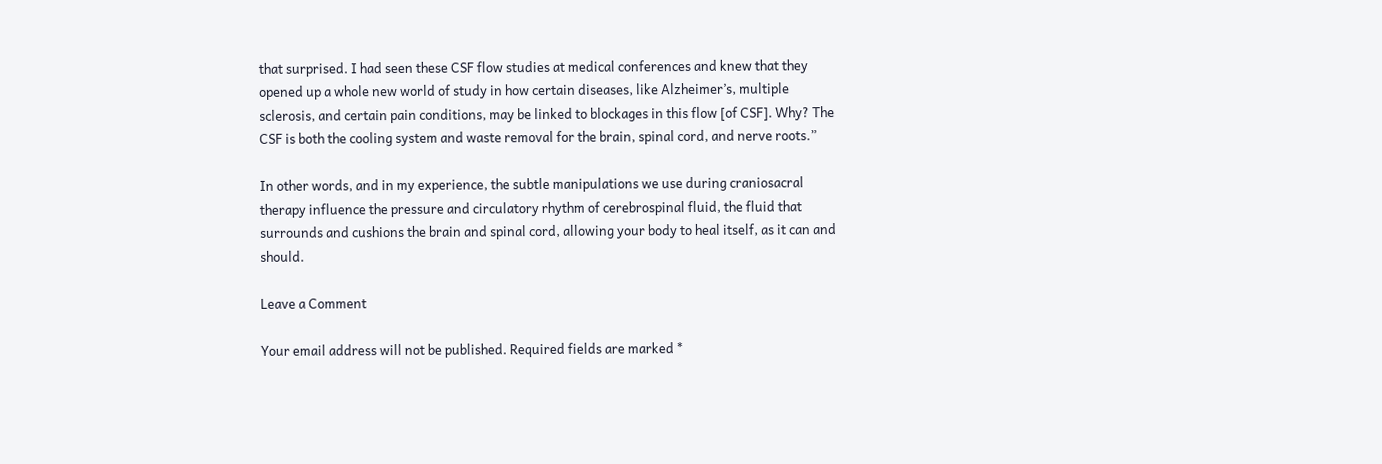that surprised. I had seen these CSF flow studies at medical conferences and knew that they opened up a whole new world of study in how certain diseases, like Alzheimer’s, multiple sclerosis, and certain pain conditions, may be linked to blockages in this flow [of CSF]. Why? The CSF is both the cooling system and waste removal for the brain, spinal cord, and nerve roots.”

In other words, and in my experience, the subtle manipulations we use during craniosacral therapy influence the pressure and circulatory rhythm of cerebrospinal fluid, the fluid that surrounds and cushions the brain and spinal cord, allowing your body to heal itself, as it can and should.

Leave a Comment

Your email address will not be published. Required fields are marked *